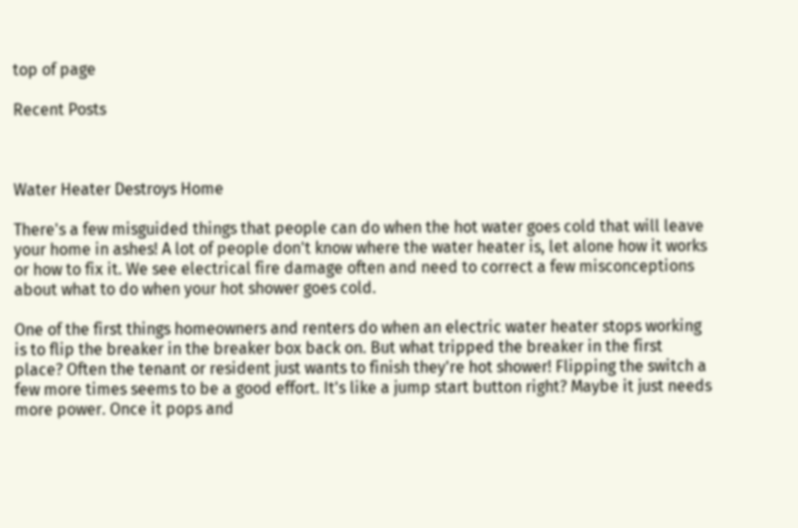top of page

Recent Posts



Water Heater Destroys Home

There's a few misguided things that people can do when the hot water goes cold that will leave your home in ashes! A lot of people don't know where the water heater is, let alone how it works or how to fix it. We see electrical fire damage often and need to correct a few misconceptions about what to do when your hot shower goes cold.

One of the first things homeowners and renters do when an electric water heater stops working is to flip the breaker in the breaker box back on. But what tripped the breaker in the first place? Often the tenant or resident just wants to finish they're hot shower! Flipping the switch a few more times seems to be a good effort. It's like a jump start button right? Maybe it just needs more power. Once it pops and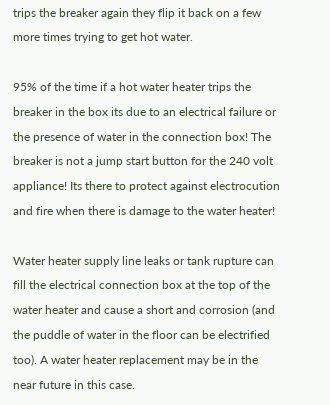trips the breaker again they flip it back on a few more times trying to get hot water.

95% of the time if a hot water heater trips the breaker in the box its due to an electrical failure or the presence of water in the connection box! The breaker is not a jump start button for the 240 volt appliance! Its there to protect against electrocution and fire when there is damage to the water heater!

Water heater supply line leaks or tank rupture can fill the electrical connection box at the top of the water heater and cause a short and corrosion (and the puddle of water in the floor can be electrified too). A water heater replacement may be in the near future in this case.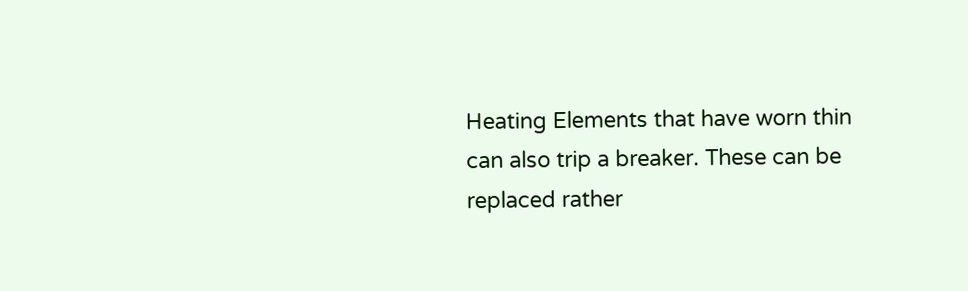Heating Elements that have worn thin can also trip a breaker. These can be replaced rather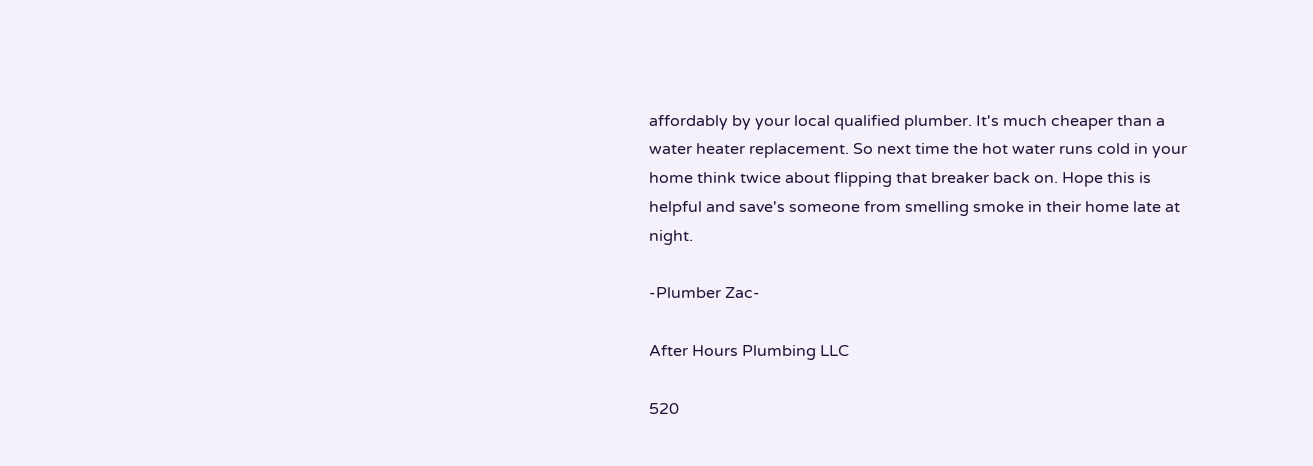affordably by your local qualified plumber. It's much cheaper than a water heater replacement. So next time the hot water runs cold in your home think twice about flipping that breaker back on. Hope this is helpful and save's someone from smelling smoke in their home late at night.

-Plumber Zac-

After Hours Plumbing LLC

520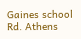Gaines school Rd. Athens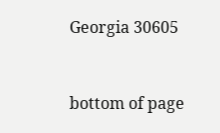Georgia 30605


bottom of page